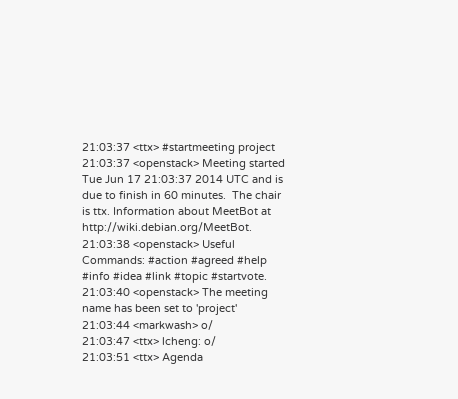21:03:37 <ttx> #startmeeting project
21:03:37 <openstack> Meeting started Tue Jun 17 21:03:37 2014 UTC and is due to finish in 60 minutes.  The chair is ttx. Information about MeetBot at http://wiki.debian.org/MeetBot.
21:03:38 <openstack> Useful Commands: #action #agreed #help #info #idea #link #topic #startvote.
21:03:40 <openstack> The meeting name has been set to 'project'
21:03:44 <markwash> o/
21:03:47 <ttx> lcheng: o/
21:03:51 <ttx> Agenda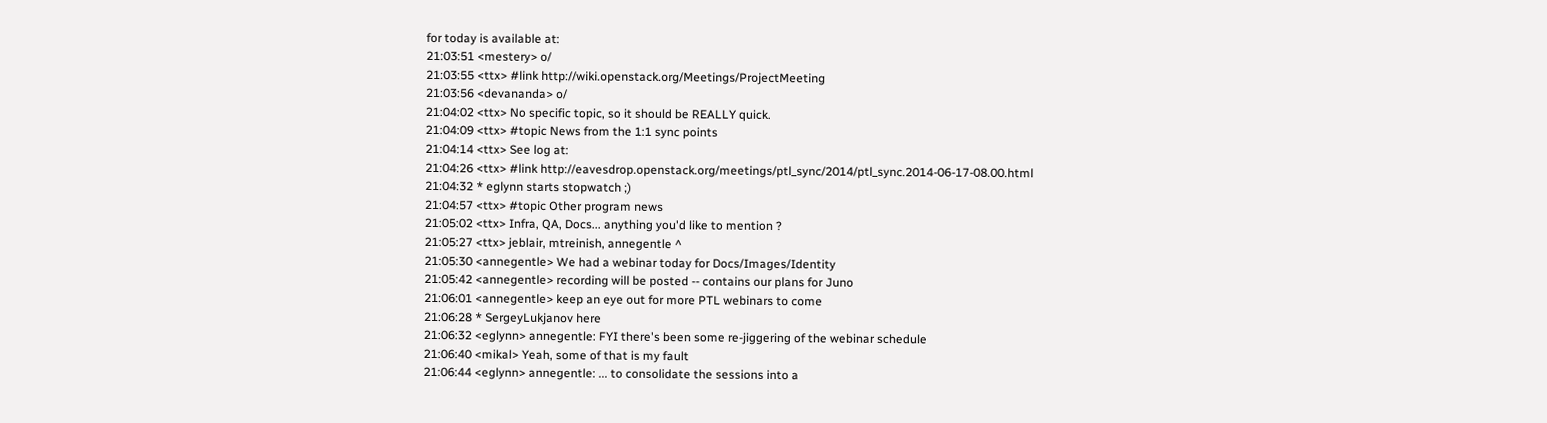for today is available at:
21:03:51 <mestery> o/
21:03:55 <ttx> #link http://wiki.openstack.org/Meetings/ProjectMeeting
21:03:56 <devananda> o/
21:04:02 <ttx> No specific topic, so it should be REALLY quick.
21:04:09 <ttx> #topic News from the 1:1 sync points
21:04:14 <ttx> See log at:
21:04:26 <ttx> #link http://eavesdrop.openstack.org/meetings/ptl_sync/2014/ptl_sync.2014-06-17-08.00.html
21:04:32 * eglynn starts stopwatch ;)
21:04:57 <ttx> #topic Other program news
21:05:02 <ttx> Infra, QA, Docs... anything you'd like to mention ?
21:05:27 <ttx> jeblair, mtreinish, annegentle ^
21:05:30 <annegentle> We had a webinar today for Docs/Images/Identity
21:05:42 <annegentle> recording will be posted -- contains our plans for Juno
21:06:01 <annegentle> keep an eye out for more PTL webinars to come
21:06:28 * SergeyLukjanov here
21:06:32 <eglynn> annegentle: FYI there's been some re-jiggering of the webinar schedule
21:06:40 <mikal> Yeah, some of that is my fault
21:06:44 <eglynn> annegentle: ... to consolidate the sessions into a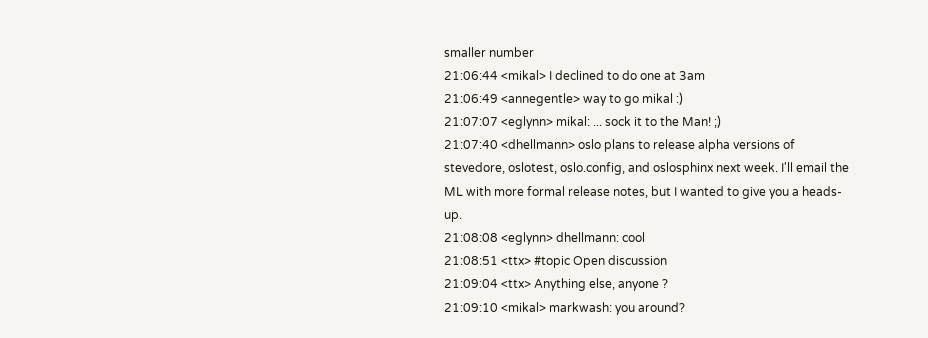smaller number
21:06:44 <mikal> I declined to do one at 3am
21:06:49 <annegentle> way to go mikal :)
21:07:07 <eglynn> mikal: ... sock it to the Man! ;)
21:07:40 <dhellmann> oslo plans to release alpha versions of stevedore, oslotest, oslo.config, and oslosphinx next week. I'll email the ML with more formal release notes, but I wanted to give you a heads-up.
21:08:08 <eglynn> dhellmann: cool
21:08:51 <ttx> #topic Open discussion
21:09:04 <ttx> Anything else, anyone ?
21:09:10 <mikal> markwash: you around?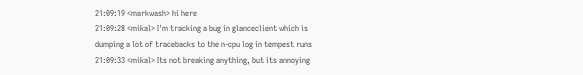21:09:19 <markwash> hi here
21:09:28 <mikal> I'm tracking a bug in glanceclient which is dumping a lot of tracebacks to the n-cpu log in tempest runs
21:09:33 <mikal> Its not breaking anything, but its annoying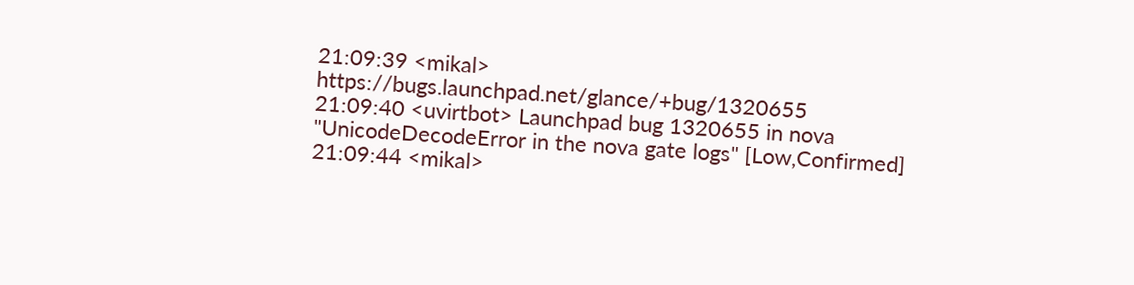21:09:39 <mikal> https://bugs.launchpad.net/glance/+bug/1320655
21:09:40 <uvirtbot> Launchpad bug 1320655 in nova "UnicodeDecodeError in the nova gate logs" [Low,Confirmed]
21:09:44 <mikal>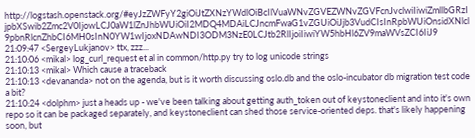http://logstash.openstack.org/#eyJzZWFyY2giOiJtZXNzYWdlOiBcIlVuaWNvZGVEZWNvZGVFcnJvclwiIiwiZmllbGRzIjpbXSwib2Zmc2V0IjowLCJ0aW1lZnJhbWUiOiI2MDQ4MDAiLCJncmFwaG1vZGUiOiJjb3VudCIsInRpbWUiOnsidXNlcl9pbnRlcnZhbCI6MH0sInN0YW1wIjoxNDAwNDI3ODM3NzE0LCJtb2RlIjoiIiwiYW5hbHl6ZV9maWVsZCI6IiJ9
21:09:47 <SergeyLukjanov> ttx, zzz...
21:10:06 <mikal> log_curl_request et al in common/http.py try to log unicode strings
21:10:13 <mikal> Which cause a traceback
21:10:13 <devananda> not on the agenda, but is it worth discussing oslo.db and the oslo-incubator db migration test code a bit?
21:10:24 <dolphm> just a heads up - we've been talking about getting auth_token out of keystoneclient and into it's own repo so it can be packaged separately, and keystoneclient can shed those service-oriented deps. that's likely happening soon, but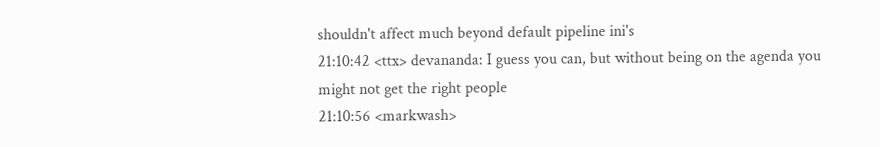shouldn't affect much beyond default pipeline ini's
21:10:42 <ttx> devananda: I guess you can, but without being on the agenda you might not get the right people
21:10:56 <markwash>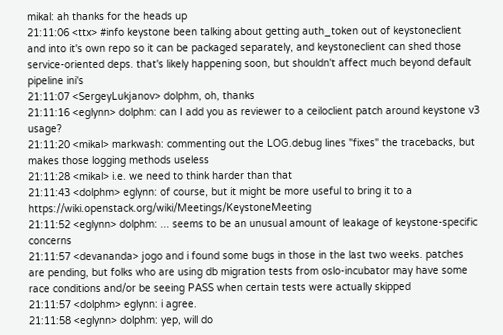mikal: ah thanks for the heads up
21:11:06 <ttx> #info keystone been talking about getting auth_token out of keystoneclient and into it's own repo so it can be packaged separately, and keystoneclient can shed those service-oriented deps. that's likely happening soon, but shouldn't affect much beyond default pipeline ini's
21:11:07 <SergeyLukjanov> dolphm, oh, thanks
21:11:16 <eglynn> dolphm: can I add you as reviewer to a ceiloclient patch around keystone v3 usage?
21:11:20 <mikal> markwash: commenting out the LOG.debug lines "fixes" the tracebacks, but makes those logging methods useless
21:11:28 <mikal> i.e. we need to think harder than that
21:11:43 <dolphm> eglynn: of course, but it might be more useful to bring it to a https://wiki.openstack.org/wiki/Meetings/KeystoneMeeting
21:11:52 <eglynn> dolphm: ... seems to be an unusual amount of leakage of keystone-specific concerns
21:11:57 <devananda> jogo and i found some bugs in those in the last two weeks. patches are pending, but folks who are using db migration tests from oslo-incubator may have some race conditions and/or be seeing PASS when certain tests were actually skipped
21:11:57 <dolphm> eglynn: i agree.
21:11:58 <eglynn> dolphm: yep, will do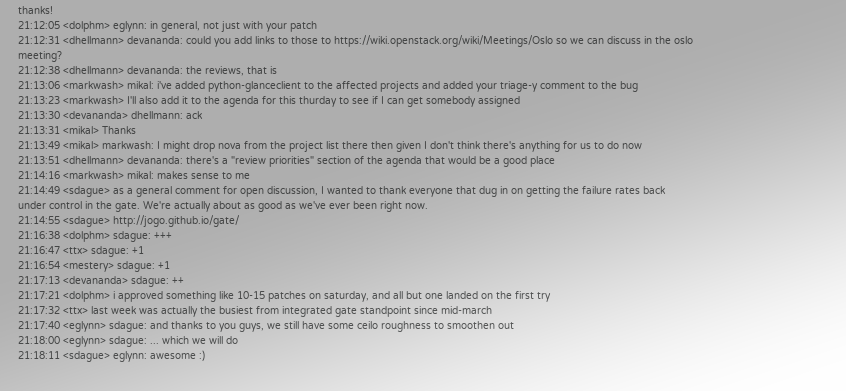thanks!
21:12:05 <dolphm> eglynn: in general, not just with your patch
21:12:31 <dhellmann> devananda: could you add links to those to https://wiki.openstack.org/wiki/Meetings/Oslo so we can discuss in the oslo meeting?
21:12:38 <dhellmann> devananda: the reviews, that is
21:13:06 <markwash> mikal: i've added python-glanceclient to the affected projects and added your triage-y comment to the bug
21:13:23 <markwash> I'll also add it to the agenda for this thurday to see if I can get somebody assigned
21:13:30 <devananda> dhellmann: ack
21:13:31 <mikal> Thanks
21:13:49 <mikal> markwash: I might drop nova from the project list there then given I don't think there's anything for us to do now
21:13:51 <dhellmann> devananda: there's a "review priorities" section of the agenda that would be a good place
21:14:16 <markwash> mikal: makes sense to me
21:14:49 <sdague> as a general comment for open discussion, I wanted to thank everyone that dug in on getting the failure rates back under control in the gate. We're actually about as good as we've ever been right now.
21:14:55 <sdague> http://jogo.github.io/gate/
21:16:38 <dolphm> sdague: +++
21:16:47 <ttx> sdague: +1
21:16:54 <mestery> sdague: +1
21:17:13 <devananda> sdague: ++
21:17:21 <dolphm> i approved something like 10-15 patches on saturday, and all but one landed on the first try
21:17:32 <ttx> last week was actually the busiest from integrated gate standpoint since mid-march
21:17:40 <eglynn> sdague: and thanks to you guys, we still have some ceilo roughness to smoothen out
21:18:00 <eglynn> sdague: ... which we will do
21:18:11 <sdague> eglynn: awesome :)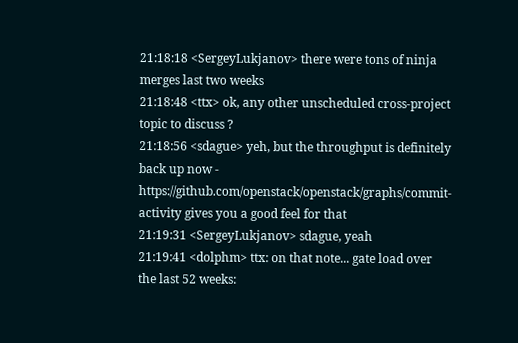21:18:18 <SergeyLukjanov> there were tons of ninja merges last two weeks
21:18:48 <ttx> ok, any other unscheduled cross-project topic to discuss ?
21:18:56 <sdague> yeh, but the throughput is definitely back up now - https://github.com/openstack/openstack/graphs/commit-activity gives you a good feel for that
21:19:31 <SergeyLukjanov> sdague, yeah
21:19:41 <dolphm> ttx: on that note... gate load over the last 52 weeks: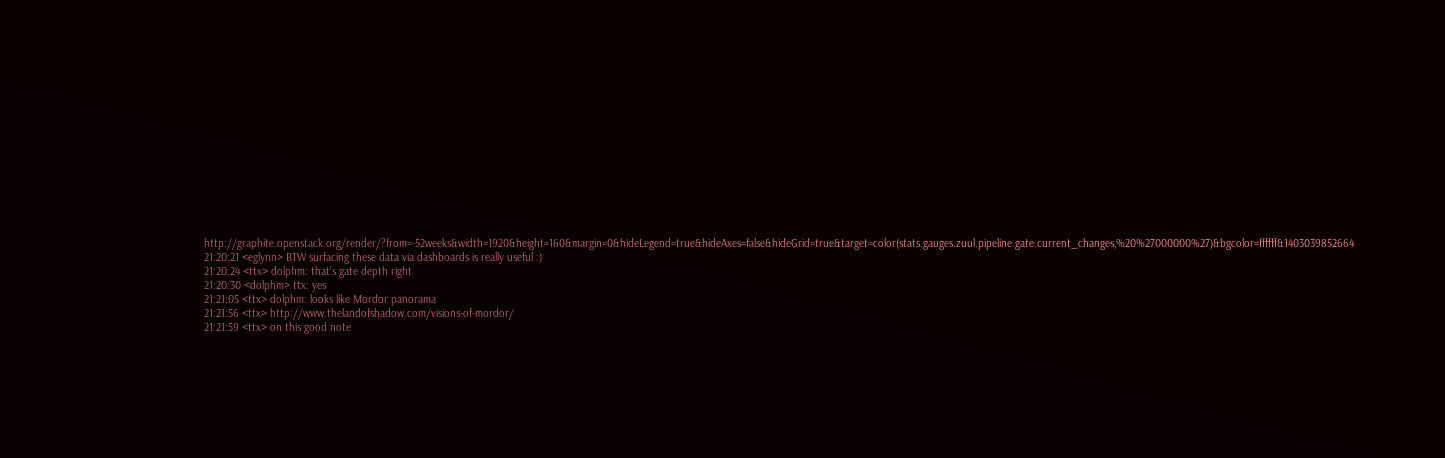http://graphite.openstack.org/render/?from=-52weeks&width=1920&height=160&margin=0&hideLegend=true&hideAxes=false&hideGrid=true&target=color(stats.gauges.zuul.pipeline.gate.current_changes,%20%27000000%27)&bgcolor=ffffff&1403039852664
21:20:21 <eglynn> BTW surfacing these data via dashboards is really useful :)
21:20:24 <ttx> dolphm: that's gate depth right
21:20:30 <dolphm> ttx: yes
21:21:05 <ttx> dolphm: looks like Mordor panorama
21:21:56 <ttx> http://www.thelandofshadow.com/visions-of-mordor/
21:21:59 <ttx> on this good note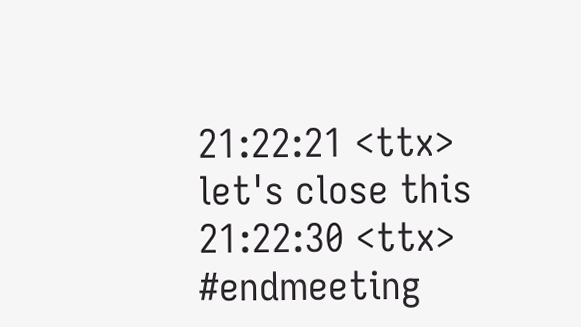21:22:21 <ttx> let's close this
21:22:30 <ttx> #endmeeting